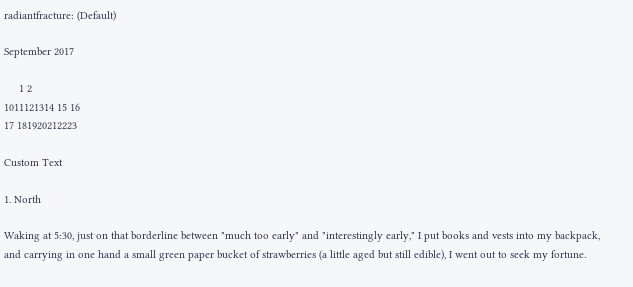radiantfracture: (Default)

September 2017

     1 2
1011121314 15 16
17 181920212223

Custom Text

1. North

Waking at 5:30, just on that borderline between "much too early" and "interestingly early," I put books and vests into my backpack, and carrying in one hand a small green paper bucket of strawberries (a little aged but still edible), I went out to seek my fortune.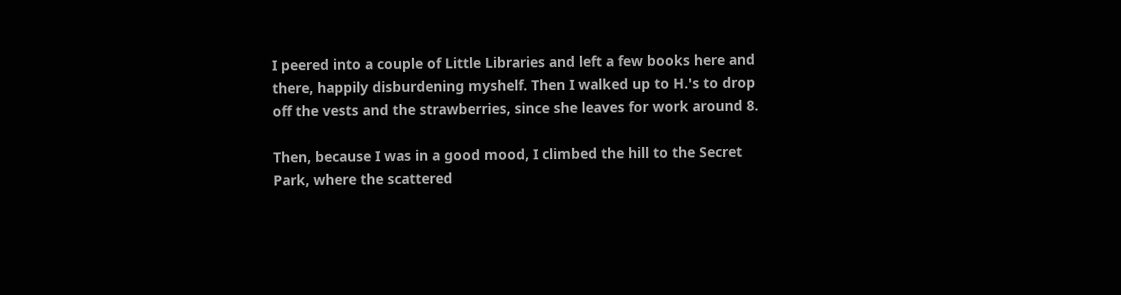I peered into a couple of Little Libraries and left a few books here and there, happily disburdening myshelf. Then I walked up to H.'s to drop off the vests and the strawberries, since she leaves for work around 8.

Then, because I was in a good mood, I climbed the hill to the Secret Park, where the scattered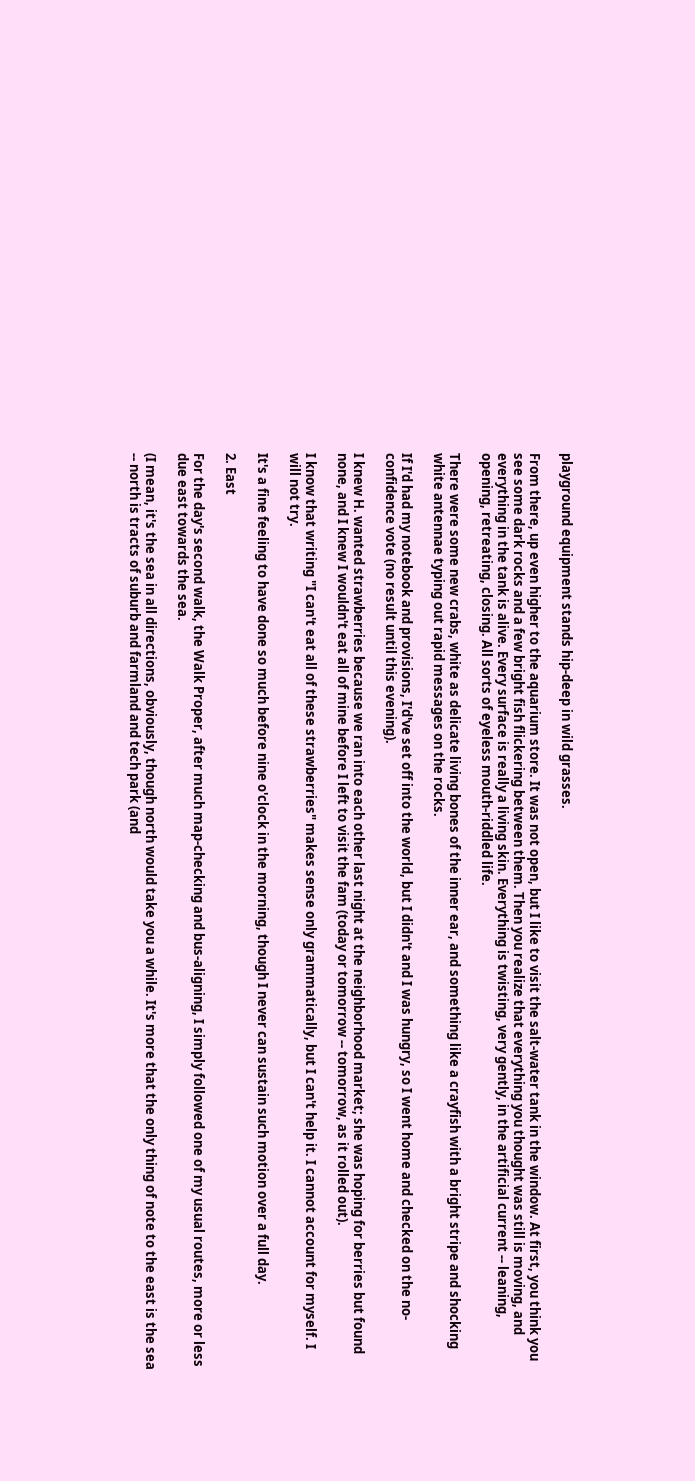playground equipment stands hip-deep in wild grasses.

From there, up even higher to the aquarium store. It was not open, but I like to visit the salt-water tank in the window. At first, you think you see some dark rocks and a few bright fish flickering between them. Then you realize that everything you thought was still is moving, and everything in the tank is alive. Every surface is really a living skin. Everything is twisting, very gently, in the artificial current -- leaning, opening, retreating, closing. All sorts of eyeless mouth-riddled life.

There were some new crabs, white as delicate living bones of the inner ear, and something like a crayfish with a bright stripe and shocking white antennae typing out rapid messages on the rocks.

If I'd had my notebook and provisions, I'd've set off into the world, but I didn't and I was hungry, so I went home and checked on the no-confidence vote (no result until this evening).

I knew H. wanted strawberries because we ran into each other last night at the neighborhood market; she was hoping for berries but found none, and I knew I wouldn't eat all of mine before I left to visit the fam (today or tomorrow -- tomorrow, as it rolled out).

I know that writing "I can't eat all of these strawberries" makes sense only grammatically, but I can't help it. I cannot account for myself. I will not try.

It's a fine feeling to have done so much before nine o'clock in the morning, though I never can sustain such motion over a full day.

2. East

For the day's second walk, the Walk Proper, after much map-checking and bus-aligning, I simply followed one of my usual routes, more or less due east towards the sea.

(I mean, it's the sea in all directions, obviously, though north would take you a while. It's more that the only thing of note to the east is the sea -- north is tracts of suburb and farmland and tech park (and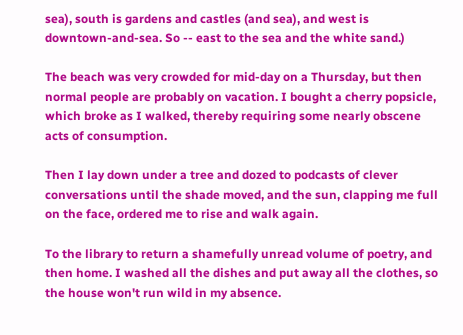sea), south is gardens and castles (and sea), and west is downtown-and-sea. So -- east to the sea and the white sand.)

The beach was very crowded for mid-day on a Thursday, but then normal people are probably on vacation. I bought a cherry popsicle, which broke as I walked, thereby requiring some nearly obscene acts of consumption.

Then I lay down under a tree and dozed to podcasts of clever conversations until the shade moved, and the sun, clapping me full on the face, ordered me to rise and walk again.

To the library to return a shamefully unread volume of poetry, and then home. I washed all the dishes and put away all the clothes, so the house won't run wild in my absence.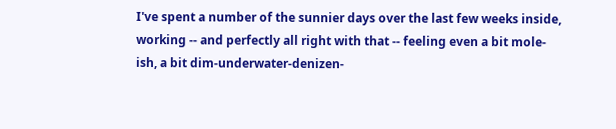I've spent a number of the sunnier days over the last few weeks inside, working -- and perfectly all right with that -- feeling even a bit mole-ish, a bit dim-underwater-denizen-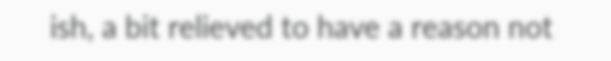ish, a bit relieved to have a reason not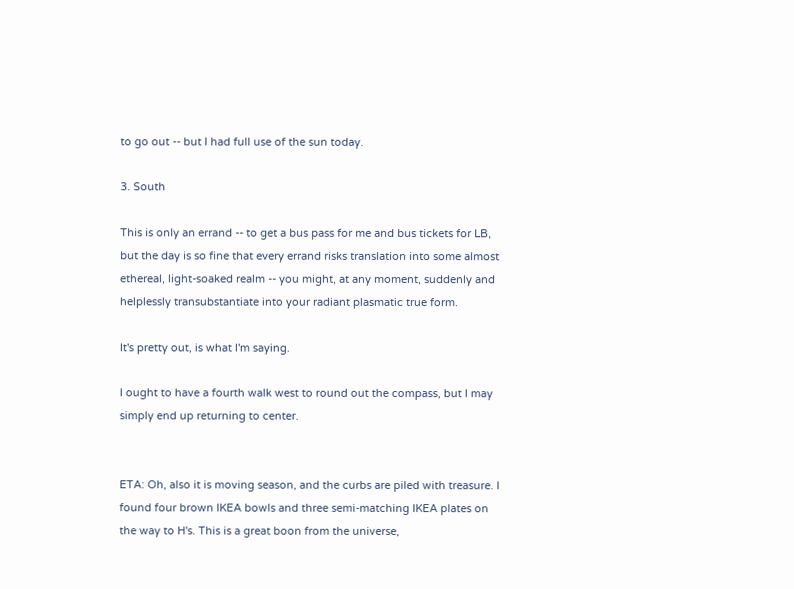to go out -- but I had full use of the sun today.

3. South

This is only an errand -- to get a bus pass for me and bus tickets for LB, but the day is so fine that every errand risks translation into some almost ethereal, light-soaked realm -- you might, at any moment, suddenly and helplessly transubstantiate into your radiant plasmatic true form.

It's pretty out, is what I'm saying.

I ought to have a fourth walk west to round out the compass, but I may simply end up returning to center.


ETA: Oh, also it is moving season, and the curbs are piled with treasure. I found four brown IKEA bowls and three semi-matching IKEA plates on the way to H's. This is a great boon from the universe,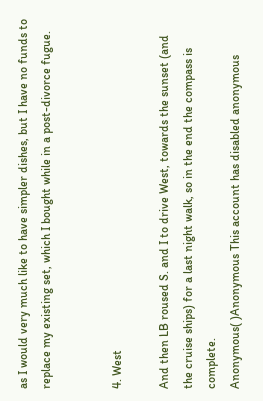as I would very much like to have simpler dishes, but I have no funds to replace my existing set, which I bought while in a post-divorce fugue.


4. West

And then LB roused S. and I to drive West, towards the sunset (and the cruise ships) for a last night walk, so in the end the compass is complete.
Anonymous( )Anonymous This account has disabled anonymous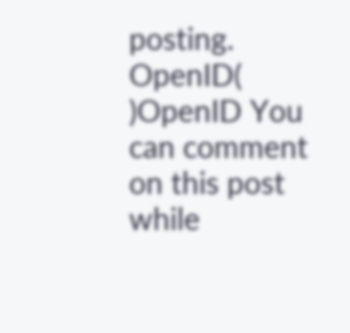posting.
OpenID( )OpenID You can comment on this post while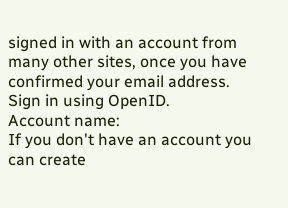signed in with an account from many other sites, once you have confirmed your email address. Sign in using OpenID.
Account name:
If you don't have an account you can create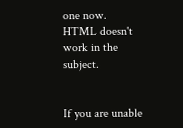one now.
HTML doesn't work in the subject.


If you are unable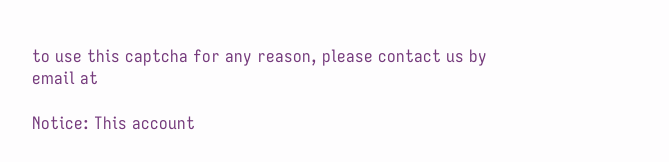to use this captcha for any reason, please contact us by email at

Notice: This account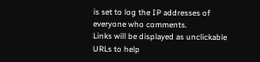is set to log the IP addresses of everyone who comments.
Links will be displayed as unclickable URLs to help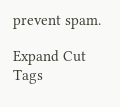prevent spam.

Expand Cut Tags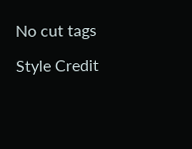No cut tags

Style Credit